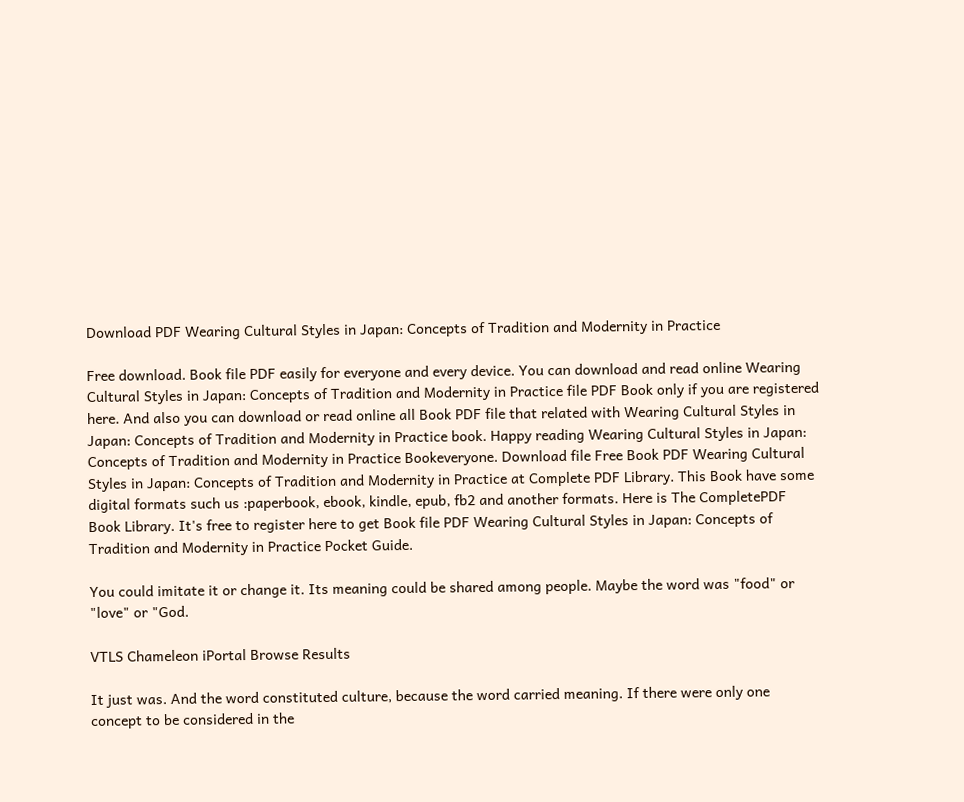Download PDF Wearing Cultural Styles in Japan: Concepts of Tradition and Modernity in Practice

Free download. Book file PDF easily for everyone and every device. You can download and read online Wearing Cultural Styles in Japan: Concepts of Tradition and Modernity in Practice file PDF Book only if you are registered here. And also you can download or read online all Book PDF file that related with Wearing Cultural Styles in Japan: Concepts of Tradition and Modernity in Practice book. Happy reading Wearing Cultural Styles in Japan: Concepts of Tradition and Modernity in Practice Bookeveryone. Download file Free Book PDF Wearing Cultural Styles in Japan: Concepts of Tradition and Modernity in Practice at Complete PDF Library. This Book have some digital formats such us :paperbook, ebook, kindle, epub, fb2 and another formats. Here is The CompletePDF Book Library. It's free to register here to get Book file PDF Wearing Cultural Styles in Japan: Concepts of Tradition and Modernity in Practice Pocket Guide.

You could imitate it or change it. Its meaning could be shared among people. Maybe the word was "food" or "love" or "God.

VTLS Chameleon iPortal Browse Results

It just was. And the word constituted culture, because the word carried meaning. If there were only one concept to be considered in the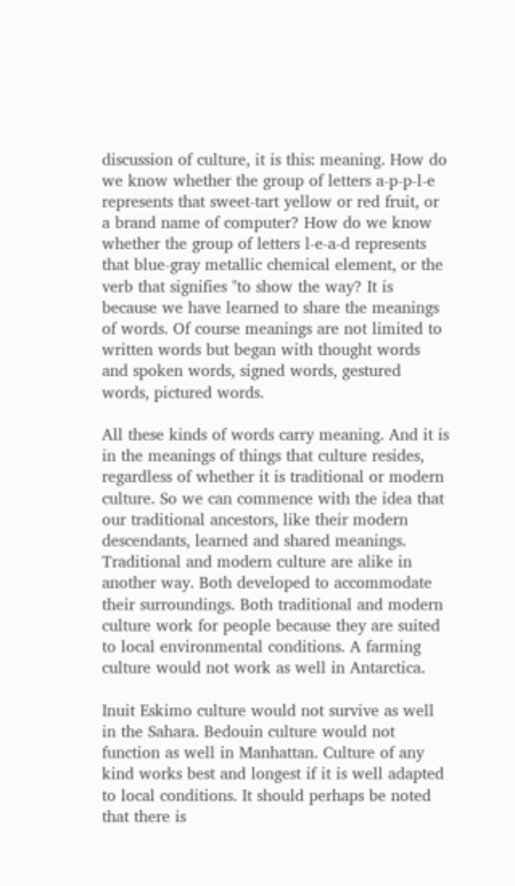discussion of culture, it is this: meaning. How do we know whether the group of letters a-p-p-l-e represents that sweet-tart yellow or red fruit, or a brand name of computer? How do we know whether the group of letters l-e-a-d represents that blue-gray metallic chemical element, or the verb that signifies "to show the way? It is because we have learned to share the meanings of words. Of course meanings are not limited to written words but began with thought words and spoken words, signed words, gestured words, pictured words.

All these kinds of words carry meaning. And it is in the meanings of things that culture resides, regardless of whether it is traditional or modern culture. So we can commence with the idea that our traditional ancestors, like their modern descendants, learned and shared meanings. Traditional and modern culture are alike in another way. Both developed to accommodate their surroundings. Both traditional and modern culture work for people because they are suited to local environmental conditions. A farming culture would not work as well in Antarctica.

Inuit Eskimo culture would not survive as well in the Sahara. Bedouin culture would not function as well in Manhattan. Culture of any kind works best and longest if it is well adapted to local conditions. It should perhaps be noted that there is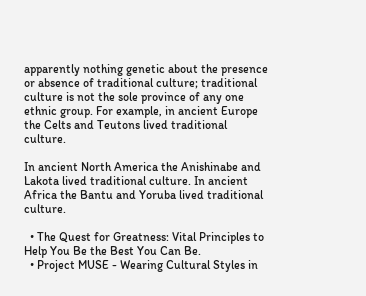apparently nothing genetic about the presence or absence of traditional culture; traditional culture is not the sole province of any one ethnic group. For example, in ancient Europe the Celts and Teutons lived traditional culture.

In ancient North America the Anishinabe and Lakota lived traditional culture. In ancient Africa the Bantu and Yoruba lived traditional culture.

  • The Quest for Greatness: Vital Principles to Help You Be the Best You Can Be.
  • Project MUSE - Wearing Cultural Styles in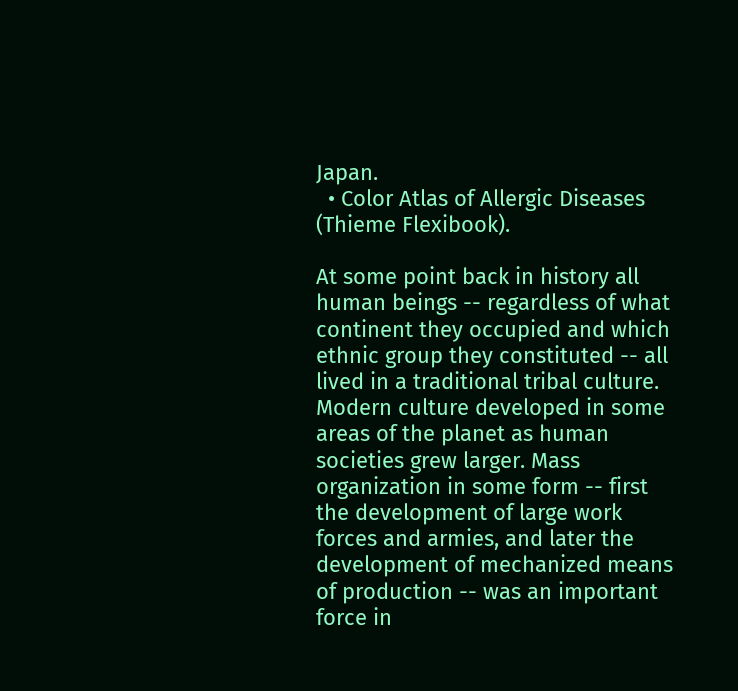Japan.
  • Color Atlas of Allergic Diseases (Thieme Flexibook).

At some point back in history all human beings -- regardless of what continent they occupied and which ethnic group they constituted -- all lived in a traditional tribal culture. Modern culture developed in some areas of the planet as human societies grew larger. Mass organization in some form -- first the development of large work forces and armies, and later the development of mechanized means of production -- was an important force in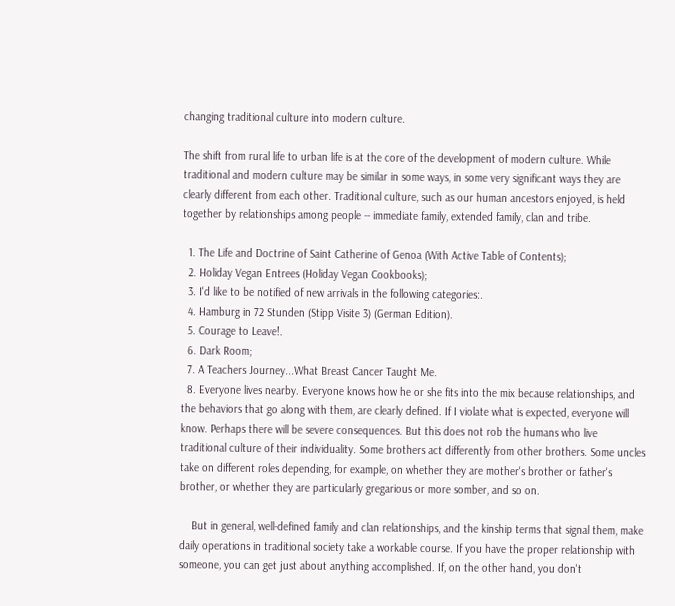changing traditional culture into modern culture.

The shift from rural life to urban life is at the core of the development of modern culture. While traditional and modern culture may be similar in some ways, in some very significant ways they are clearly different from each other. Traditional culture, such as our human ancestors enjoyed, is held together by relationships among people -- immediate family, extended family, clan and tribe.

  1. The Life and Doctrine of Saint Catherine of Genoa (With Active Table of Contents);
  2. Holiday Vegan Entrees (Holiday Vegan Cookbooks);
  3. I'd like to be notified of new arrivals in the following categories:.
  4. Hamburg in 72 Stunden (Stipp Visite 3) (German Edition).
  5. Courage to Leave!.
  6. Dark Room;
  7. A Teachers Journey...What Breast Cancer Taught Me.
  8. Everyone lives nearby. Everyone knows how he or she fits into the mix because relationships, and the behaviors that go along with them, are clearly defined. If I violate what is expected, everyone will know. Perhaps there will be severe consequences. But this does not rob the humans who live traditional culture of their individuality. Some brothers act differently from other brothers. Some uncles take on different roles depending, for example, on whether they are mother's brother or father's brother, or whether they are particularly gregarious or more somber, and so on.

    But in general, well-defined family and clan relationships, and the kinship terms that signal them, make daily operations in traditional society take a workable course. If you have the proper relationship with someone, you can get just about anything accomplished. If, on the other hand, you don't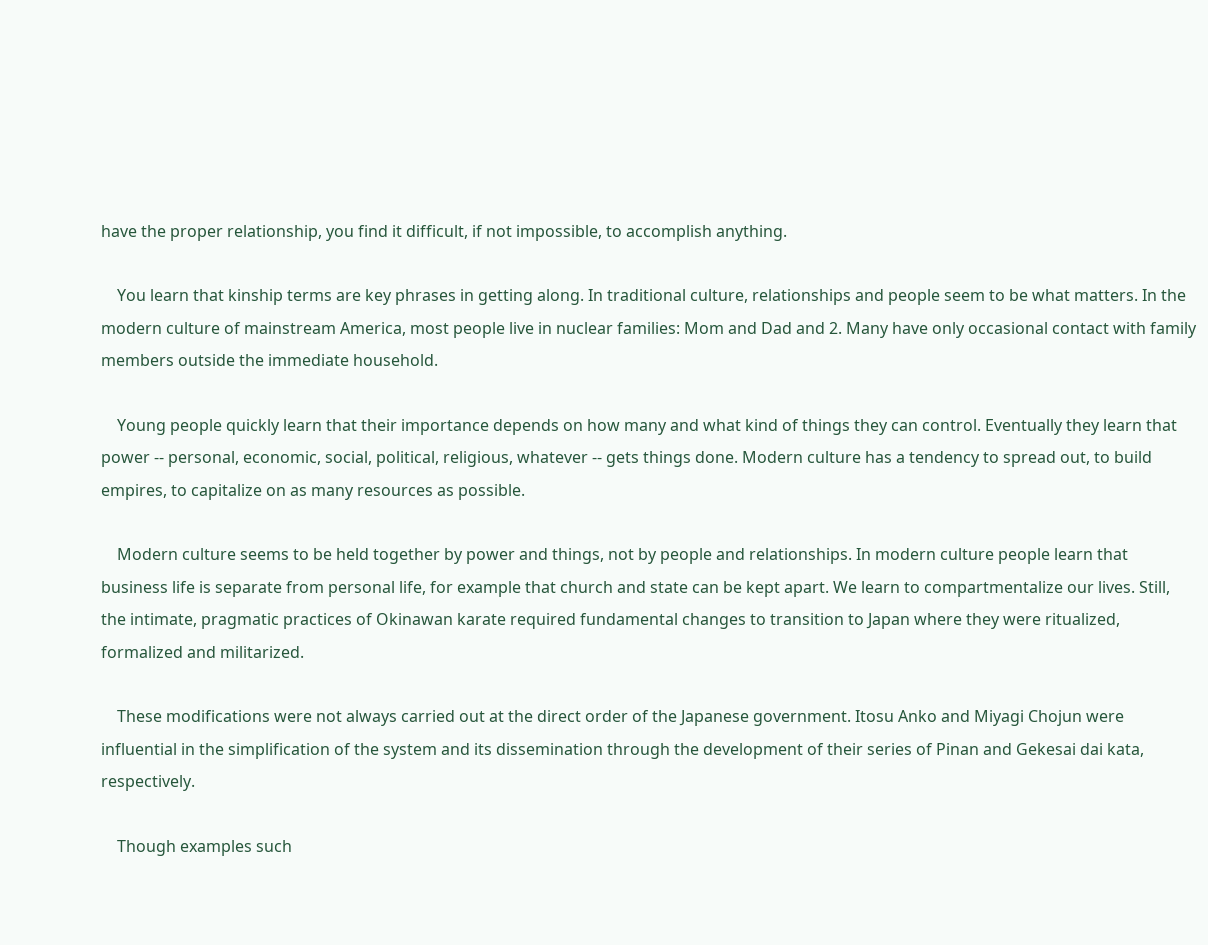have the proper relationship, you find it difficult, if not impossible, to accomplish anything.

    You learn that kinship terms are key phrases in getting along. In traditional culture, relationships and people seem to be what matters. In the modern culture of mainstream America, most people live in nuclear families: Mom and Dad and 2. Many have only occasional contact with family members outside the immediate household.

    Young people quickly learn that their importance depends on how many and what kind of things they can control. Eventually they learn that power -- personal, economic, social, political, religious, whatever -- gets things done. Modern culture has a tendency to spread out, to build empires, to capitalize on as many resources as possible.

    Modern culture seems to be held together by power and things, not by people and relationships. In modern culture people learn that business life is separate from personal life, for example that church and state can be kept apart. We learn to compartmentalize our lives. Still, the intimate, pragmatic practices of Okinawan karate required fundamental changes to transition to Japan where they were ritualized, formalized and militarized.

    These modifications were not always carried out at the direct order of the Japanese government. Itosu Anko and Miyagi Chojun were influential in the simplification of the system and its dissemination through the development of their series of Pinan and Gekesai dai kata, respectively.

    Though examples such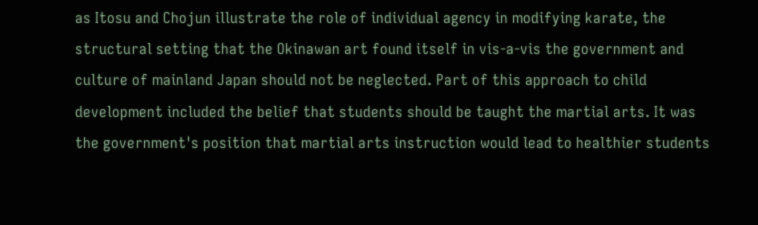as Itosu and Chojun illustrate the role of individual agency in modifying karate, the structural setting that the Okinawan art found itself in vis-a-vis the government and culture of mainland Japan should not be neglected. Part of this approach to child development included the belief that students should be taught the martial arts. It was the government's position that martial arts instruction would lead to healthier students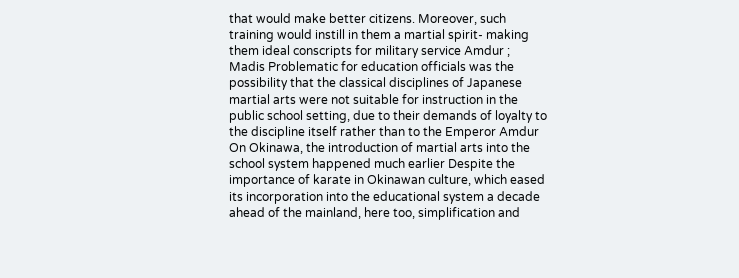that would make better citizens. Moreover, such training would instill in them a martial spirit- making them ideal conscripts for military service Amdur ; Madis Problematic for education officials was the possibility that the classical disciplines of Japanese martial arts were not suitable for instruction in the public school setting, due to their demands of loyalty to the discipline itself rather than to the Emperor Amdur On Okinawa, the introduction of martial arts into the school system happened much earlier Despite the importance of karate in Okinawan culture, which eased its incorporation into the educational system a decade ahead of the mainland, here too, simplification and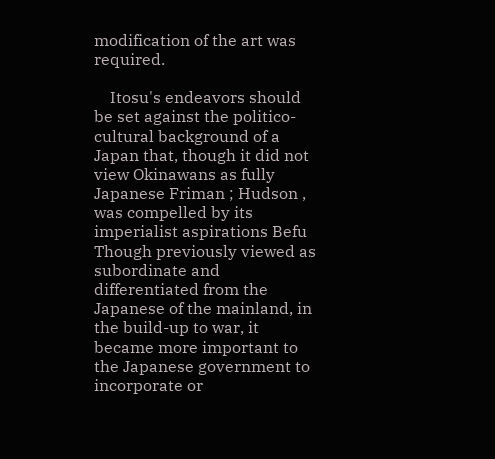modification of the art was required.

    Itosu's endeavors should be set against the politico-cultural background of a Japan that, though it did not view Okinawans as fully Japanese Friman ; Hudson , was compelled by its imperialist aspirations Befu Though previously viewed as subordinate and differentiated from the Japanese of the mainland, in the build-up to war, it became more important to the Japanese government to incorporate or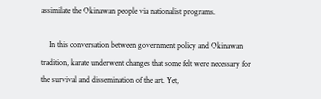assimilate the Okinawan people via nationalist programs.

    In this conversation between government policy and Okinawan tradition, karate underwent changes that some felt were necessary for the survival and dissemination of the art. Yet,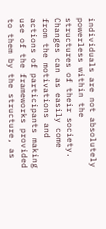individuals are not absolutely powerless within the structures of their society. Changes can as easily come from the motivations and actions of participants making use of the frameworks provided to them by the structure, as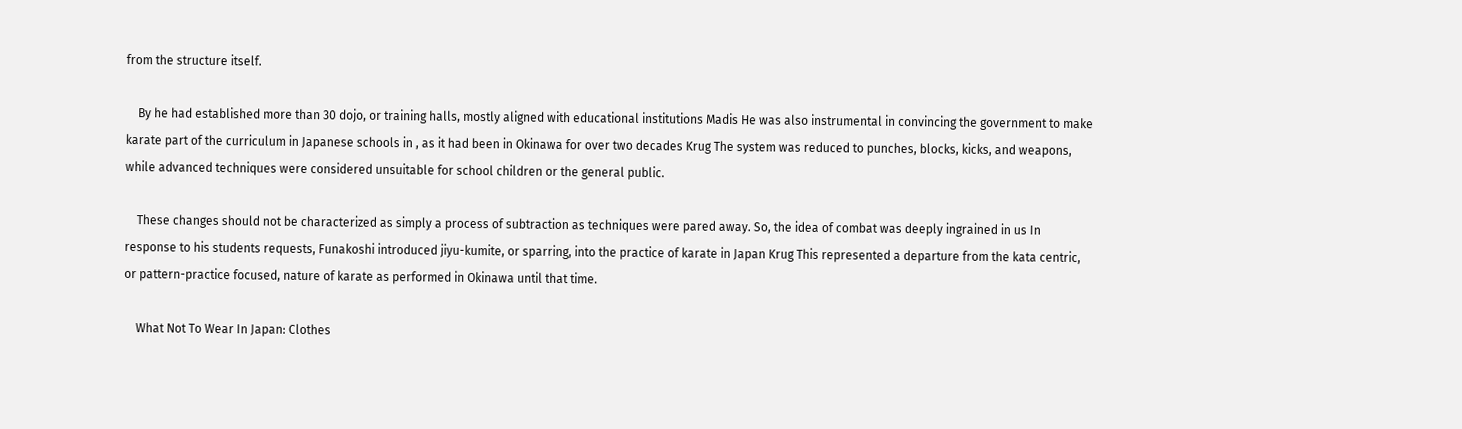from the structure itself.

    By he had established more than 30 dojo, or training halls, mostly aligned with educational institutions Madis He was also instrumental in convincing the government to make karate part of the curriculum in Japanese schools in , as it had been in Okinawa for over two decades Krug The system was reduced to punches, blocks, kicks, and weapons, while advanced techniques were considered unsuitable for school children or the general public.

    These changes should not be characterized as simply a process of subtraction as techniques were pared away. So, the idea of combat was deeply ingrained in us In response to his students requests, Funakoshi introduced jiyu-kumite, or sparring, into the practice of karate in Japan Krug This represented a departure from the kata centric, or pattern-practice focused, nature of karate as performed in Okinawa until that time.

    What Not To Wear In Japan: Clothes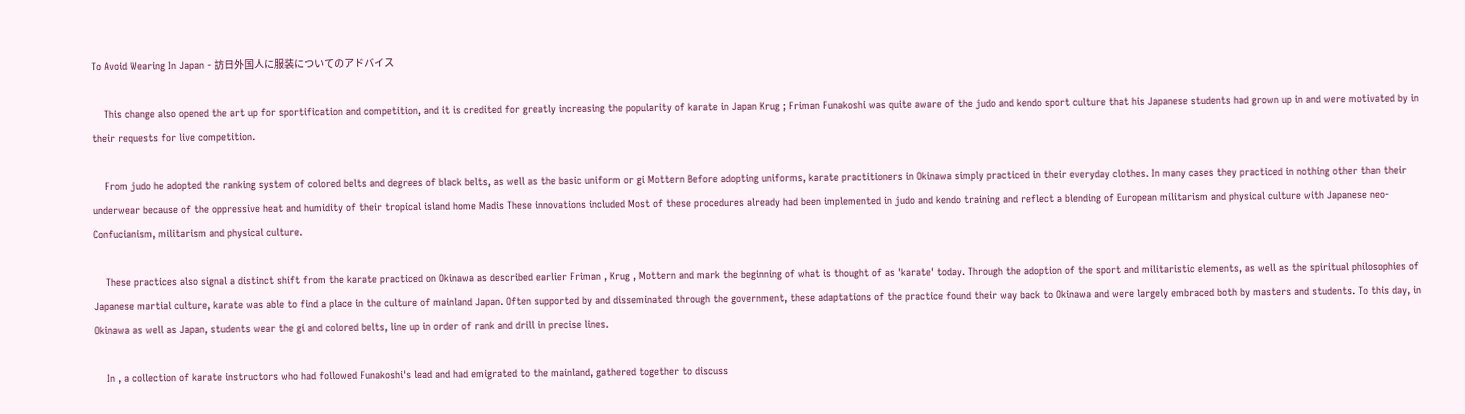To Avoid Wearing In Japan - 訪日外国人に服装についてのアドバイス

    This change also opened the art up for sportification and competition, and it is credited for greatly increasing the popularity of karate in Japan Krug ; Friman Funakoshi was quite aware of the judo and kendo sport culture that his Japanese students had grown up in and were motivated by in their requests for live competition.

    From judo he adopted the ranking system of colored belts and degrees of black belts, as well as the basic uniform or gi Mottern Before adopting uniforms, karate practitioners in Okinawa simply practiced in their everyday clothes. In many cases they practiced in nothing other than their underwear because of the oppressive heat and humidity of their tropical island home Madis These innovations included Most of these procedures already had been implemented in judo and kendo training and reflect a blending of European militarism and physical culture with Japanese neo-Confucianism, militarism and physical culture.

    These practices also signal a distinct shift from the karate practiced on Okinawa as described earlier Friman , Krug , Mottern and mark the beginning of what is thought of as 'karate' today. Through the adoption of the sport and militaristic elements, as well as the spiritual philosophies of Japanese martial culture, karate was able to find a place in the culture of mainland Japan. Often supported by and disseminated through the government, these adaptations of the practice found their way back to Okinawa and were largely embraced both by masters and students. To this day, in Okinawa as well as Japan, students wear the gi and colored belts, line up in order of rank and drill in precise lines.

    In , a collection of karate instructors who had followed Funakoshi's lead and had emigrated to the mainland, gathered together to discuss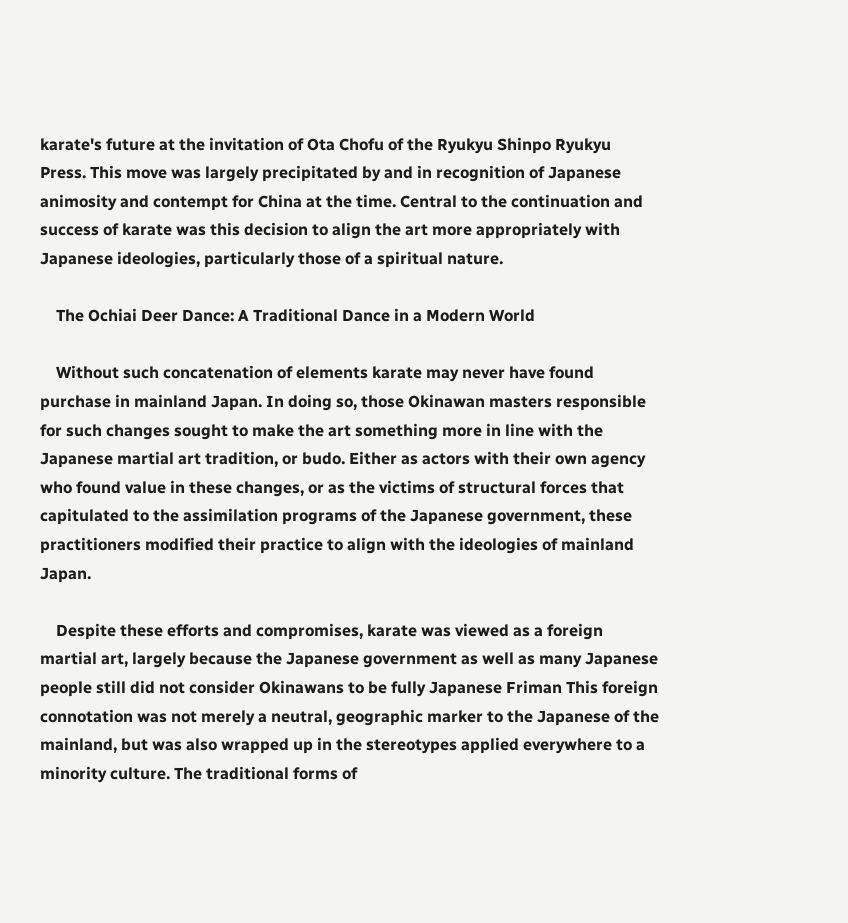karate's future at the invitation of Ota Chofu of the Ryukyu Shinpo Ryukyu Press. This move was largely precipitated by and in recognition of Japanese animosity and contempt for China at the time. Central to the continuation and success of karate was this decision to align the art more appropriately with Japanese ideologies, particularly those of a spiritual nature.

    The Ochiai Deer Dance: A Traditional Dance in a Modern World

    Without such concatenation of elements karate may never have found purchase in mainland Japan. In doing so, those Okinawan masters responsible for such changes sought to make the art something more in line with the Japanese martial art tradition, or budo. Either as actors with their own agency who found value in these changes, or as the victims of structural forces that capitulated to the assimilation programs of the Japanese government, these practitioners modified their practice to align with the ideologies of mainland Japan.

    Despite these efforts and compromises, karate was viewed as a foreign martial art, largely because the Japanese government as well as many Japanese people still did not consider Okinawans to be fully Japanese Friman This foreign connotation was not merely a neutral, geographic marker to the Japanese of the mainland, but was also wrapped up in the stereotypes applied everywhere to a minority culture. The traditional forms of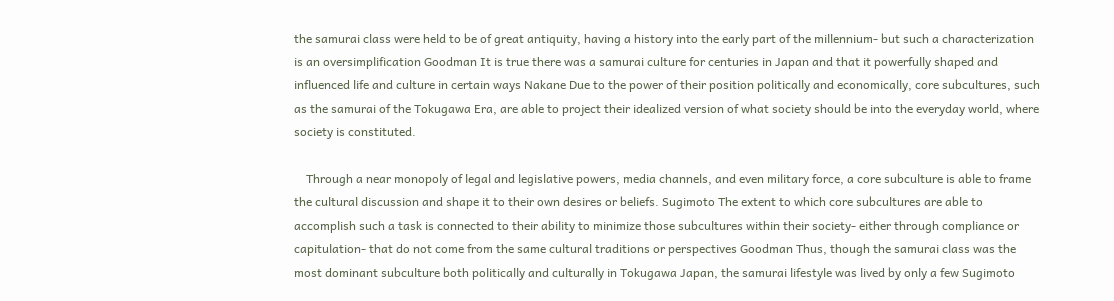the samurai class were held to be of great antiquity, having a history into the early part of the millennium- but such a characterization is an oversimplification Goodman It is true there was a samurai culture for centuries in Japan and that it powerfully shaped and influenced life and culture in certain ways Nakane Due to the power of their position politically and economically, core subcultures, such as the samurai of the Tokugawa Era, are able to project their idealized version of what society should be into the everyday world, where society is constituted.

    Through a near monopoly of legal and legislative powers, media channels, and even military force, a core subculture is able to frame the cultural discussion and shape it to their own desires or beliefs. Sugimoto The extent to which core subcultures are able to accomplish such a task is connected to their ability to minimize those subcultures within their society- either through compliance or capitulation- that do not come from the same cultural traditions or perspectives Goodman Thus, though the samurai class was the most dominant subculture both politically and culturally in Tokugawa Japan, the samurai lifestyle was lived by only a few Sugimoto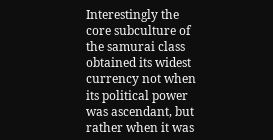Interestingly the core subculture of the samurai class obtained its widest currency not when its political power was ascendant, but rather when it was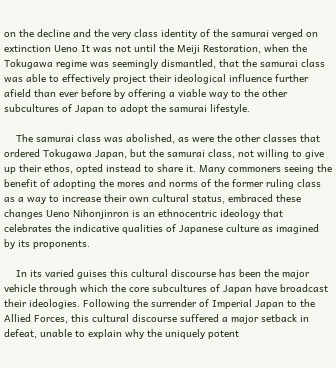on the decline and the very class identity of the samurai verged on extinction Ueno It was not until the Meiji Restoration, when the Tokugawa regime was seemingly dismantled, that the samurai class was able to effectively project their ideological influence further afield than ever before by offering a viable way to the other subcultures of Japan to adopt the samurai lifestyle.

    The samurai class was abolished, as were the other classes that ordered Tokugawa Japan, but the samurai class, not willing to give up their ethos, opted instead to share it. Many commoners seeing the benefit of adopting the mores and norms of the former ruling class as a way to increase their own cultural status, embraced these changes Ueno Nihonjinron is an ethnocentric ideology that celebrates the indicative qualities of Japanese culture as imagined by its proponents.

    In its varied guises this cultural discourse has been the major vehicle through which the core subcultures of Japan have broadcast their ideologies. Following the surrender of Imperial Japan to the Allied Forces, this cultural discourse suffered a major setback in defeat, unable to explain why the uniquely potent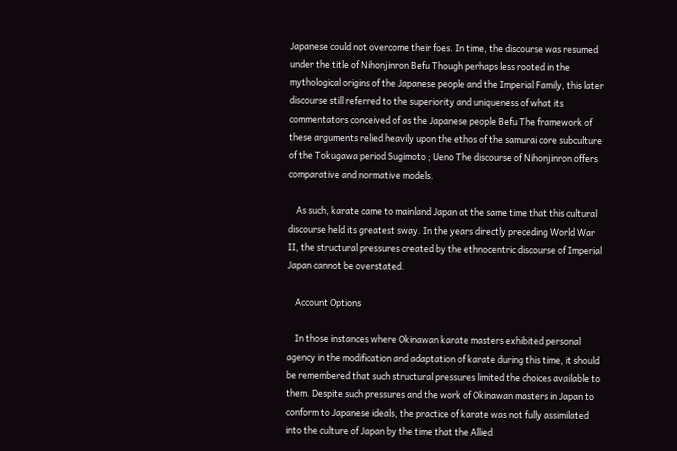Japanese could not overcome their foes. In time, the discourse was resumed under the title of Nihonjinron Befu Though perhaps less rooted in the mythological origins of the Japanese people and the Imperial Family, this later discourse still referred to the superiority and uniqueness of what its commentators conceived of as the Japanese people Befu The framework of these arguments relied heavily upon the ethos of the samurai core subculture of the Tokugawa period Sugimoto ; Ueno The discourse of Nihonjinron offers comparative and normative models.

    As such, karate came to mainland Japan at the same time that this cultural discourse held its greatest sway. In the years directly preceding World War II, the structural pressures created by the ethnocentric discourse of Imperial Japan cannot be overstated.

    Account Options

    In those instances where Okinawan karate masters exhibited personal agency in the modification and adaptation of karate during this time, it should be remembered that such structural pressures limited the choices available to them. Despite such pressures and the work of Okinawan masters in Japan to conform to Japanese ideals, the practice of karate was not fully assimilated into the culture of Japan by the time that the Allied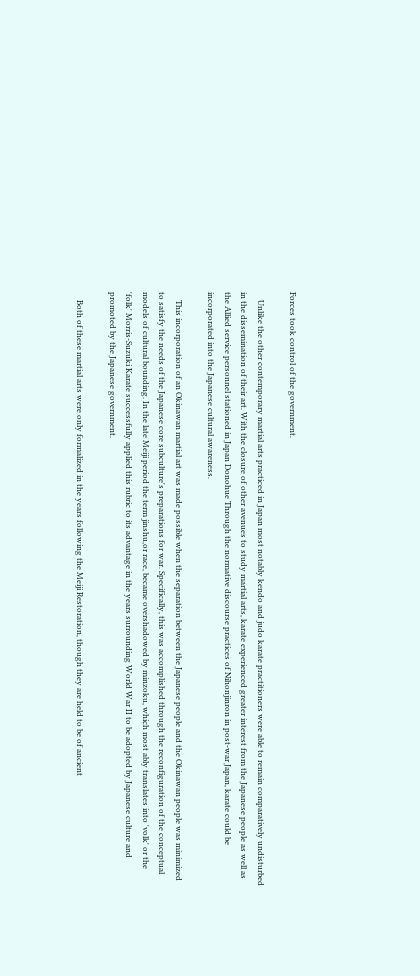Forces took control of the government.

    Unlike the other contemporary martial arts practiced in Japan most notably kendo and judo karate practitioners were able to remain comparatively undisturbed in the dissemination of their art. With the closure of other avenues to study martial arts, karate experienced greater interest from the Japanese people as well as the Allied service personnel stationed in Japan Donohue Through the normative discourse practices of Nihonjinron in post-war Japan, karate could be incorporated into the Japanese cultural awareness.

    This incorporation of an Okinawan martial art was made possible when the separation between the Japanese people and the Okinawan people was minimized to satisfy the needs of the Japanese core subculture's preparations for war. Specifically, this was accomplished through the reconfiguration of the conceptual models of cultural bounding. In the late Meiji period the term jinshu,or race, became overshadowed by minzoku, which most ably translates into 'volk' or the 'folk' Morris-Suzuki Karate successfully applied this rubric to its advantage in the years surrounding World War II to be adopted by Japanese culture and promoted by the Japanese government.

    Both of these martial arts were only formalized in the years following the Meiji Restoration, though they are held to be of ancient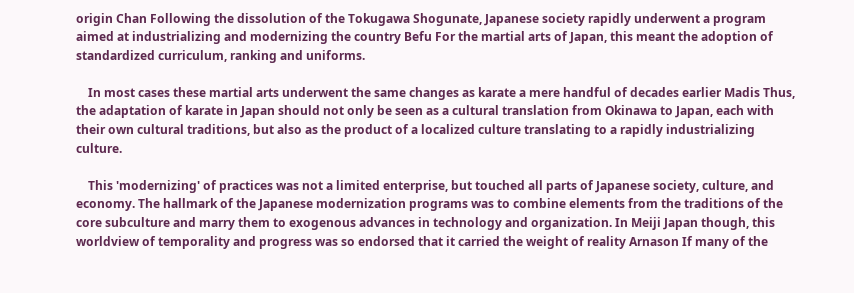origin Chan Following the dissolution of the Tokugawa Shogunate, Japanese society rapidly underwent a program aimed at industrializing and modernizing the country Befu For the martial arts of Japan, this meant the adoption of standardized curriculum, ranking and uniforms.

    In most cases these martial arts underwent the same changes as karate a mere handful of decades earlier Madis Thus, the adaptation of karate in Japan should not only be seen as a cultural translation from Okinawa to Japan, each with their own cultural traditions, but also as the product of a localized culture translating to a rapidly industrializing culture.

    This 'modernizing' of practices was not a limited enterprise, but touched all parts of Japanese society, culture, and economy. The hallmark of the Japanese modernization programs was to combine elements from the traditions of the core subculture and marry them to exogenous advances in technology and organization. In Meiji Japan though, this worldview of temporality and progress was so endorsed that it carried the weight of reality Arnason If many of the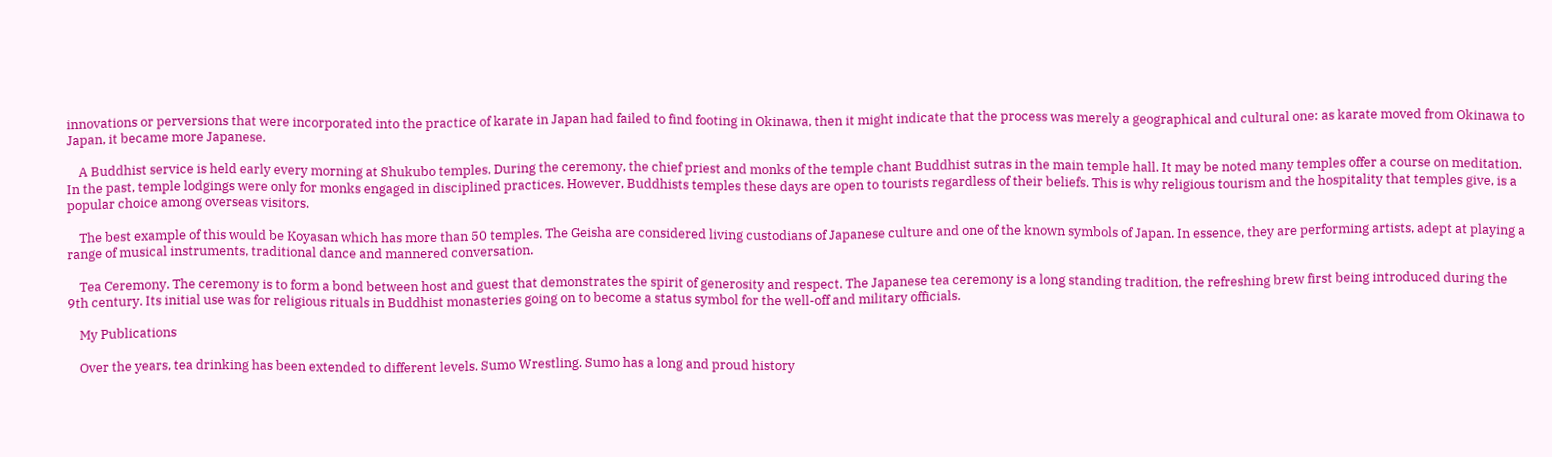innovations or perversions that were incorporated into the practice of karate in Japan had failed to find footing in Okinawa, then it might indicate that the process was merely a geographical and cultural one: as karate moved from Okinawa to Japan, it became more Japanese.

    A Buddhist service is held early every morning at Shukubo temples. During the ceremony, the chief priest and monks of the temple chant Buddhist sutras in the main temple hall. It may be noted many temples offer a course on meditation. In the past, temple lodgings were only for monks engaged in disciplined practices. However, Buddhists temples these days are open to tourists regardless of their beliefs. This is why religious tourism and the hospitality that temples give, is a popular choice among overseas visitors.

    The best example of this would be Koyasan which has more than 50 temples. The Geisha are considered living custodians of Japanese culture and one of the known symbols of Japan. In essence, they are performing artists, adept at playing a range of musical instruments, traditional dance and mannered conversation.

    Tea Ceremony. The ceremony is to form a bond between host and guest that demonstrates the spirit of generosity and respect. The Japanese tea ceremony is a long standing tradition, the refreshing brew first being introduced during the 9th century. Its initial use was for religious rituals in Buddhist monasteries going on to become a status symbol for the well-off and military officials.

    My Publications

    Over the years, tea drinking has been extended to different levels. Sumo Wrestling. Sumo has a long and proud history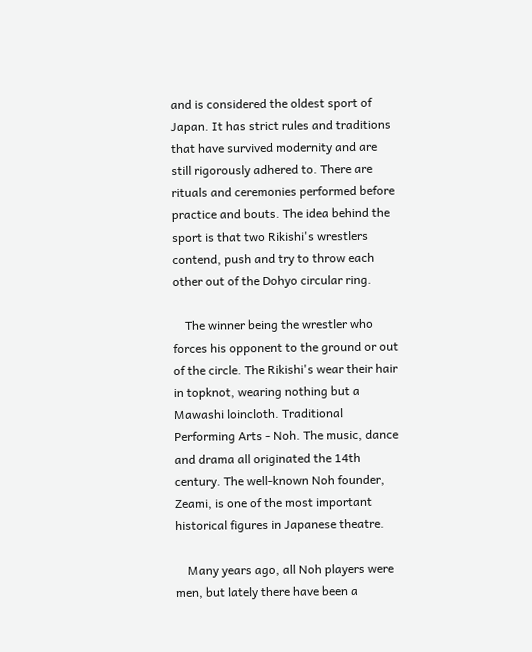and is considered the oldest sport of Japan. It has strict rules and traditions that have survived modernity and are still rigorously adhered to. There are rituals and ceremonies performed before practice and bouts. The idea behind the sport is that two Rikishi's wrestlers contend, push and try to throw each other out of the Dohyo circular ring.

    The winner being the wrestler who forces his opponent to the ground or out of the circle. The Rikishi's wear their hair in topknot, wearing nothing but a Mawashi loincloth. Traditional Performing Arts - Noh. The music, dance and drama all originated the 14th century. The well-known Noh founder, Zeami, is one of the most important historical figures in Japanese theatre.

    Many years ago, all Noh players were men, but lately there have been a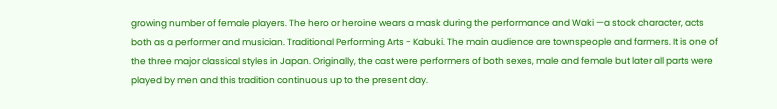growing number of female players. The hero or heroine wears a mask during the performance and Waki —a stock character, acts both as a performer and musician. Traditional Performing Arts - Kabuki. The main audience are townspeople and farmers. It is one of the three major classical styles in Japan. Originally, the cast were performers of both sexes, male and female but later all parts were played by men and this tradition continuous up to the present day.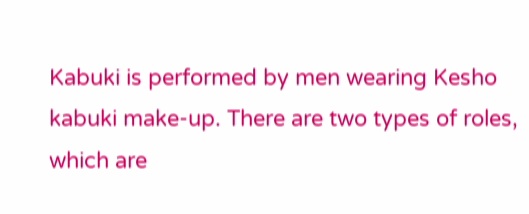Kabuki is performed by men wearing Kesho kabuki make-up. There are two types of roles, which are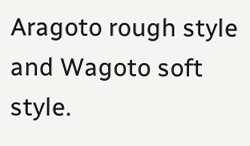Aragoto rough style and Wagoto soft style.